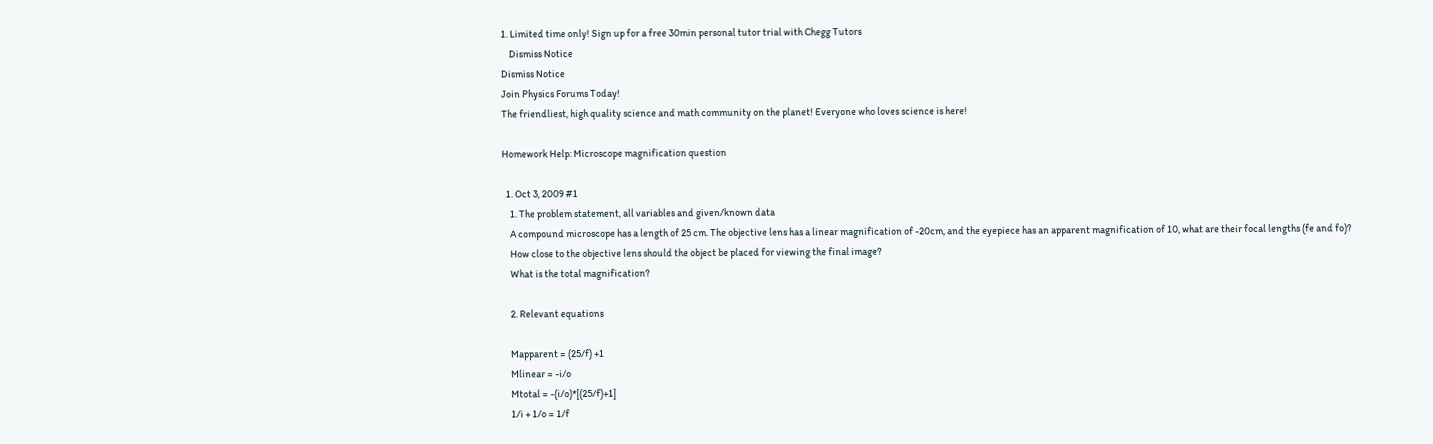1. Limited time only! Sign up for a free 30min personal tutor trial with Chegg Tutors
    Dismiss Notice
Dismiss Notice
Join Physics Forums Today!
The friendliest, high quality science and math community on the planet! Everyone who loves science is here!

Homework Help: Microscope magnification question

  1. Oct 3, 2009 #1
    1. The problem statement, all variables and given/known data
    A compound microscope has a length of 25 cm. The objective lens has a linear magnification of -20cm, and the eyepiece has an apparent magnification of 10, what are their focal lengths (fe and fo)?
    How close to the objective lens should the object be placed for viewing the final image?
    What is the total magnification?

    2. Relevant equations

    Mapparent = (25/f) +1
    Mlinear = -i/o
    Mtotal = -(i/o)*[(25/f)+1]
    1/i + 1/o = 1/f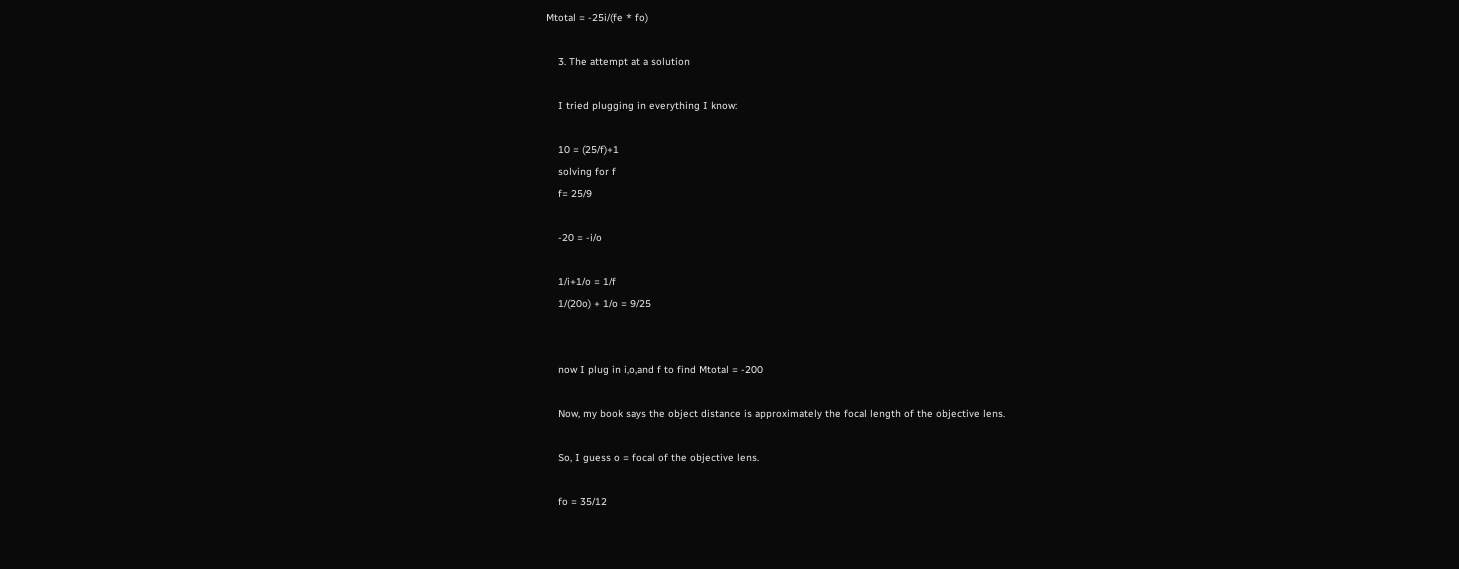Mtotal = -25i/(fe * fo)

    3. The attempt at a solution

    I tried plugging in everything I know:

    10 = (25/f)+1
    solving for f
    f= 25/9

    -20 = -i/o

    1/i+1/o = 1/f
    1/(20o) + 1/o = 9/25


    now I plug in i,o,and f to find Mtotal = -200

    Now, my book says the object distance is approximately the focal length of the objective lens.

    So, I guess o = focal of the objective lens.

    fo = 35/12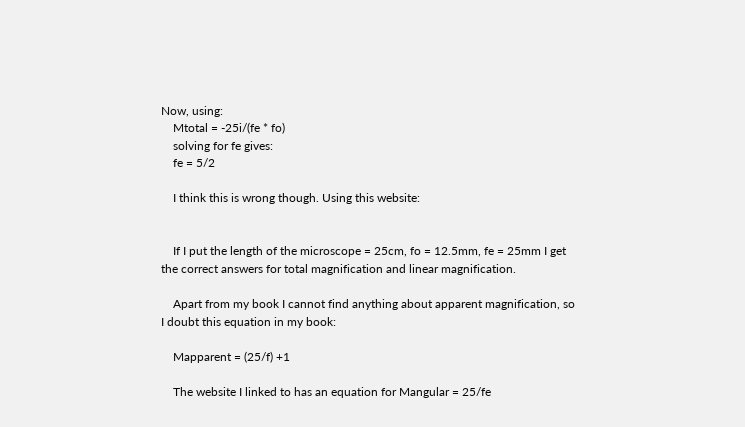Now, using:
    Mtotal = -25i/(fe * fo)
    solving for fe gives:
    fe = 5/2

    I think this is wrong though. Using this website:


    If I put the length of the microscope = 25cm, fo = 12.5mm, fe = 25mm I get the correct answers for total magnification and linear magnification.

    Apart from my book I cannot find anything about apparent magnification, so I doubt this equation in my book:

    Mapparent = (25/f) +1

    The website I linked to has an equation for Mangular = 25/fe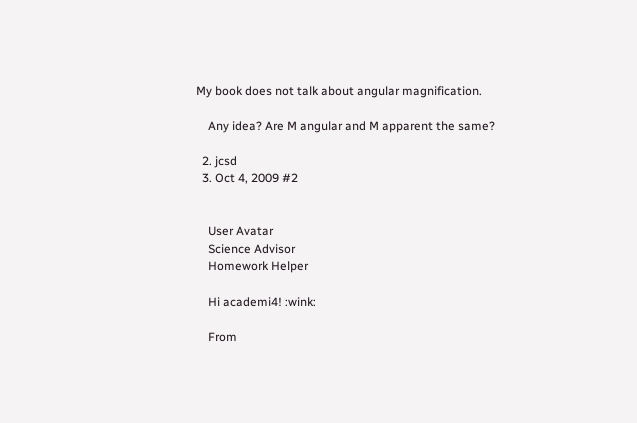My book does not talk about angular magnification.

    Any idea? Are M angular and M apparent the same?

  2. jcsd
  3. Oct 4, 2009 #2


    User Avatar
    Science Advisor
    Homework Helper

    Hi academi4! :wink:

    From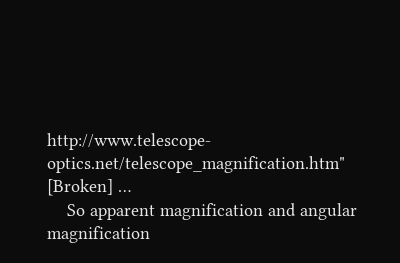http://www.telescope-optics.net/telescope_magnification.htm" [Broken] …
    So apparent magnification and angular magnification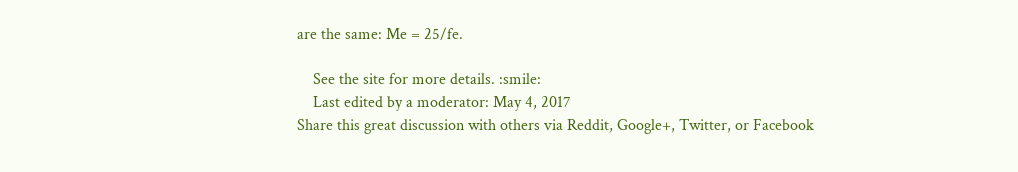are the same: Me = 25/fe.

    See the site for more details. :smile:
    Last edited by a moderator: May 4, 2017
Share this great discussion with others via Reddit, Google+, Twitter, or Facebook